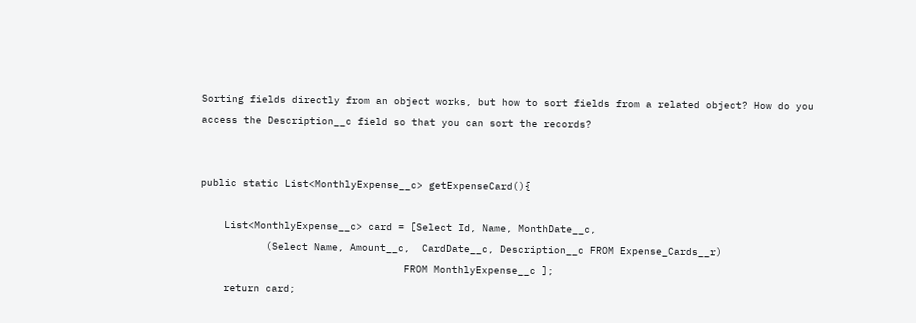Sorting fields directly from an object works, but how to sort fields from a related object? How do you access the Description__c field so that you can sort the records?


public static List<MonthlyExpense__c> getExpenseCard(){

    List<MonthlyExpense__c> card = [Select Id, Name, MonthDate__c,
           (Select Name, Amount__c,  CardDate__c, Description__c FROM Expense_Cards__r)
                                  FROM MonthlyExpense__c ];
    return card;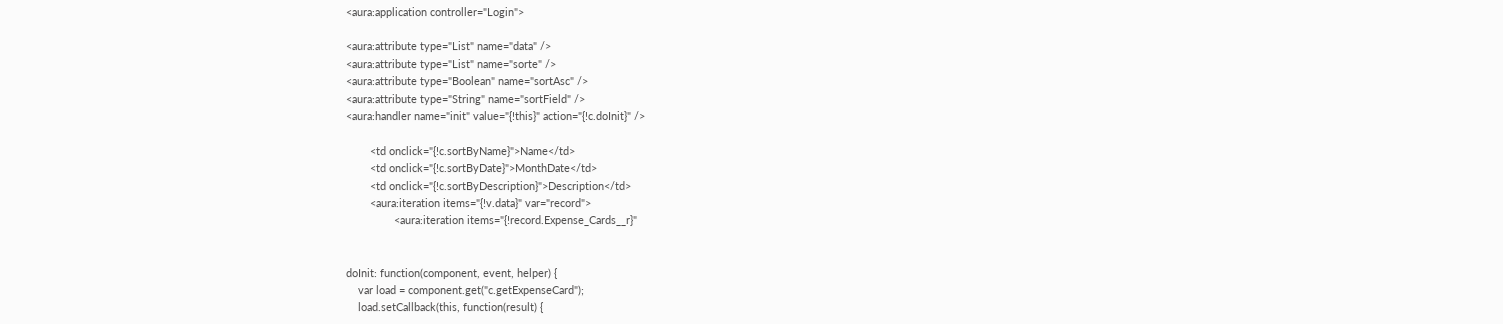<aura:application controller="Login">

<aura:attribute type="List" name="data" />
<aura:attribute type="List" name="sorte" />
<aura:attribute type="Boolean" name="sortAsc" />
<aura:attribute type="String" name="sortField" />
<aura:handler name="init" value="{!this}" action="{!c.doInit}" />

        <td onclick="{!c.sortByName}">Name</td>
        <td onclick="{!c.sortByDate}">MonthDate</td>
        <td onclick="{!c.sortByDescription}">Description</td>
        <aura:iteration items="{!v.data}" var="record">
                <aura:iteration items="{!record.Expense_Cards__r}"


doInit: function(component, event, helper) {
    var load = component.get("c.getExpenseCard");
    load.setCallback(this, function(result) {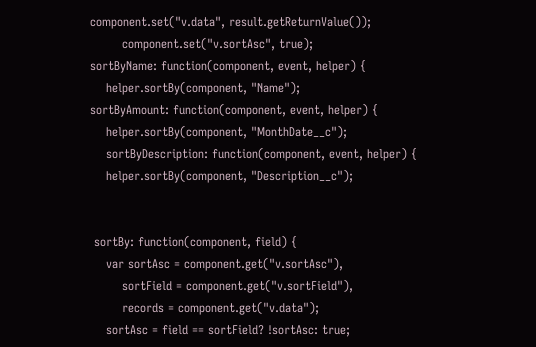component.set("v.data", result.getReturnValue());
        component.set("v.sortAsc", true);
sortByName: function(component, event, helper) {
    helper.sortBy(component, "Name");
sortByAmount: function(component, event, helper) {
    helper.sortBy(component, "MonthDate__c");
    sortByDescription: function(component, event, helper) {
    helper.sortBy(component, "Description__c");


 sortBy: function(component, field) {
    var sortAsc = component.get("v.sortAsc"),
        sortField = component.get("v.sortField"),
        records = component.get("v.data");
    sortAsc = field == sortField? !sortAsc: true;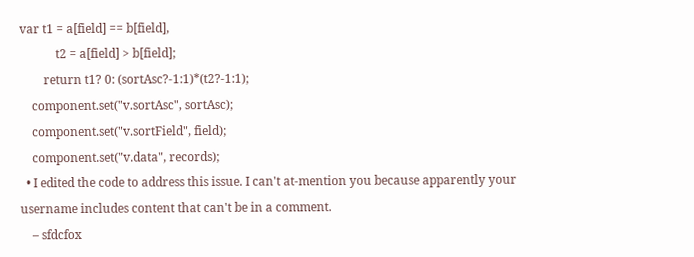var t1 = a[field] == b[field],
            t2 = a[field] > b[field];
        return t1? 0: (sortAsc?-1:1)*(t2?-1:1);
    component.set("v.sortAsc", sortAsc);
    component.set("v.sortField", field);
    component.set("v.data", records);
  • I edited the code to address this issue. I can't at-mention you because apparently your username includes content that can't be in a comment.
    – sfdcfox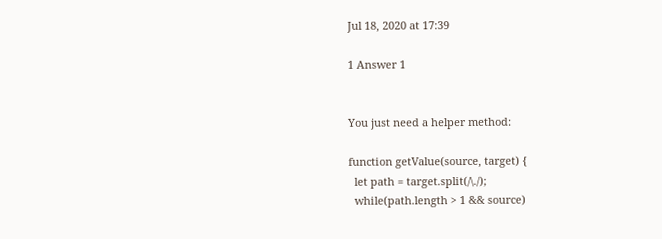Jul 18, 2020 at 17:39

1 Answer 1


You just need a helper method:

function getValue(source, target) {
  let path = target.split(/\./);
  while(path.length > 1 && source)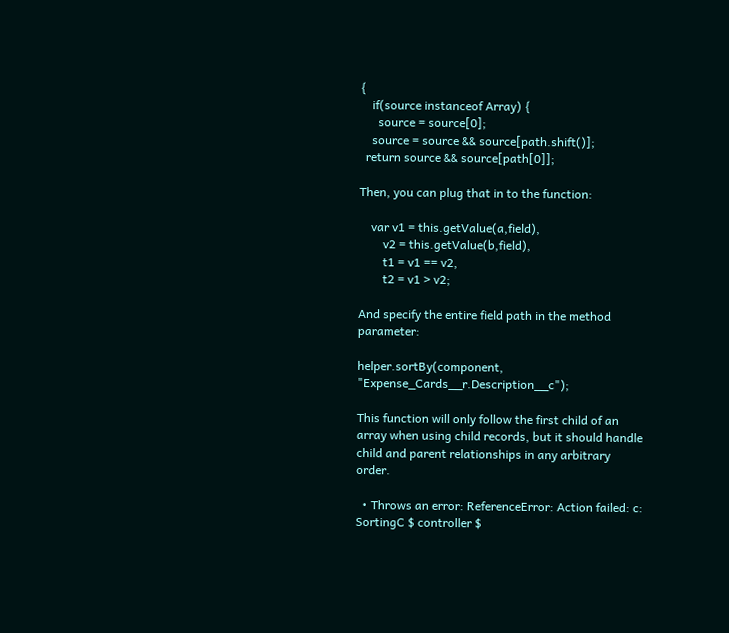{
    if(source instanceof Array) {
      source = source[0];
    source = source && source[path.shift()];
  return source && source[path[0]];

Then, you can plug that in to the function:

    var v1 = this.getValue(a,field),
        v2 = this.getValue(b,field),
        t1 = v1 == v2,
        t2 = v1 > v2;

And specify the entire field path in the method parameter:

helper.sortBy(component, "Expense_Cards__r.Description__c");

This function will only follow the first child of an array when using child records, but it should handle child and parent relationships in any arbitrary order.

  • Throws an error: ReferenceError: Action failed: c: SortingC $ controller $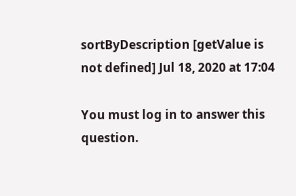sortByDescription [getValue is not defined] Jul 18, 2020 at 17:04

You must log in to answer this question.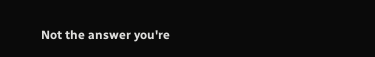Not the answer you're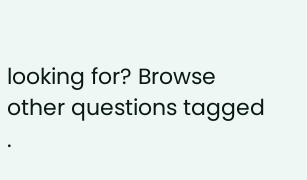looking for? Browse other questions tagged .